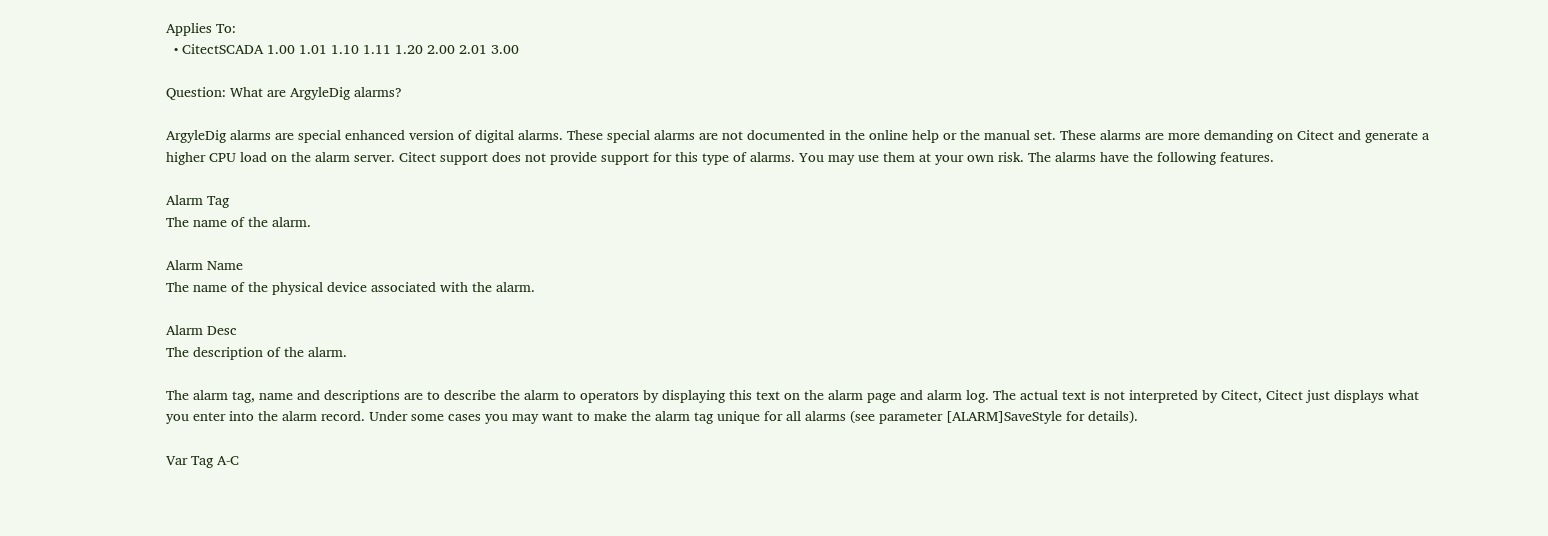Applies To:
  • CitectSCADA 1.00 1.01 1.10 1.11 1.20 2.00 2.01 3.00

Question: What are ArgyleDig alarms?

ArgyleDig alarms are special enhanced version of digital alarms. These special alarms are not documented in the online help or the manual set. These alarms are more demanding on Citect and generate a higher CPU load on the alarm server. Citect support does not provide support for this type of alarms. You may use them at your own risk. The alarms have the following features.

Alarm Tag
The name of the alarm.

Alarm Name
The name of the physical device associated with the alarm.

Alarm Desc
The description of the alarm.

The alarm tag, name and descriptions are to describe the alarm to operators by displaying this text on the alarm page and alarm log. The actual text is not interpreted by Citect, Citect just displays what you enter into the alarm record. Under some cases you may want to make the alarm tag unique for all alarms (see parameter [ALARM]SaveStyle for details).

Var Tag A-C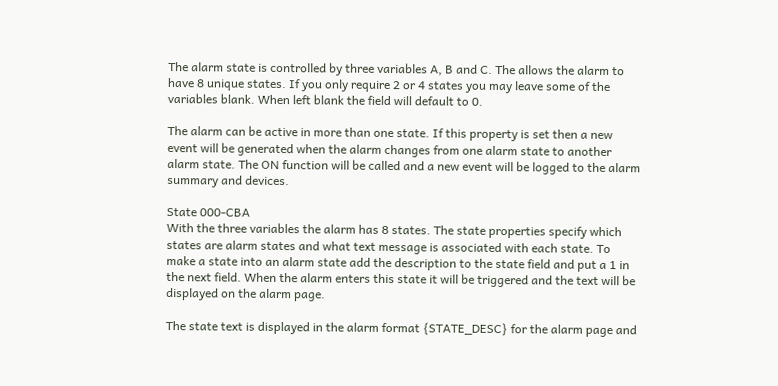The alarm state is controlled by three variables A, B and C. The allows the alarm to have 8 unique states. If you only require 2 or 4 states you may leave some of the variables blank. When left blank the field will default to 0.

The alarm can be active in more than one state. If this property is set then a new event will be generated when the alarm changes from one alarm state to another alarm state. The ON function will be called and a new event will be logged to the alarm summary and devices.

State 000-CBA
With the three variables the alarm has 8 states. The state properties specify which states are alarm states and what text message is associated with each state. To make a state into an alarm state add the description to the state field and put a 1 in the next field. When the alarm enters this state it will be triggered and the text will be displayed on the alarm page.

The state text is displayed in the alarm format {STATE_DESC} for the alarm page and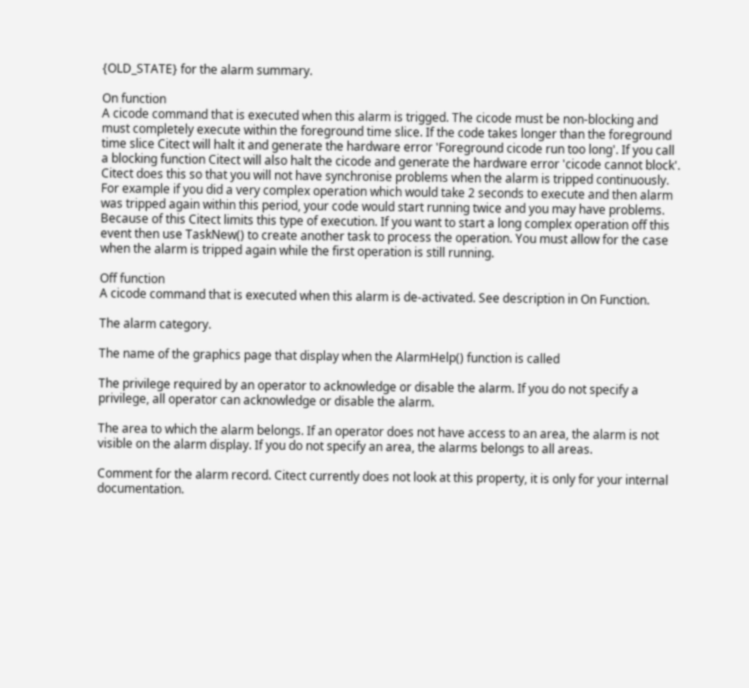{OLD_STATE} for the alarm summary.

On function
A cicode command that is executed when this alarm is trigged. The cicode must be non-blocking and must completely execute within the foreground time slice. If the code takes longer than the foreground time slice Citect will halt it and generate the hardware error 'Foreground cicode run too long'. If you call a blocking function Citect will also halt the cicode and generate the hardware error 'cicode cannot block'. Citect does this so that you will not have synchronise problems when the alarm is tripped continuously. For example if you did a very complex operation which would take 2 seconds to execute and then alarm was tripped again within this period, your code would start running twice and you may have problems. Because of this Citect limits this type of execution. If you want to start a long complex operation off this event then use TaskNew() to create another task to process the operation. You must allow for the case when the alarm is tripped again while the first operation is still running.

Off function
A cicode command that is executed when this alarm is de-activated. See description in On Function.

The alarm category.

The name of the graphics page that display when the AlarmHelp() function is called

The privilege required by an operator to acknowledge or disable the alarm. If you do not specify a privilege, all operator can acknowledge or disable the alarm.

The area to which the alarm belongs. If an operator does not have access to an area, the alarm is not visible on the alarm display. If you do not specify an area, the alarms belongs to all areas.

Comment for the alarm record. Citect currently does not look at this property, it is only for your internal documentation.